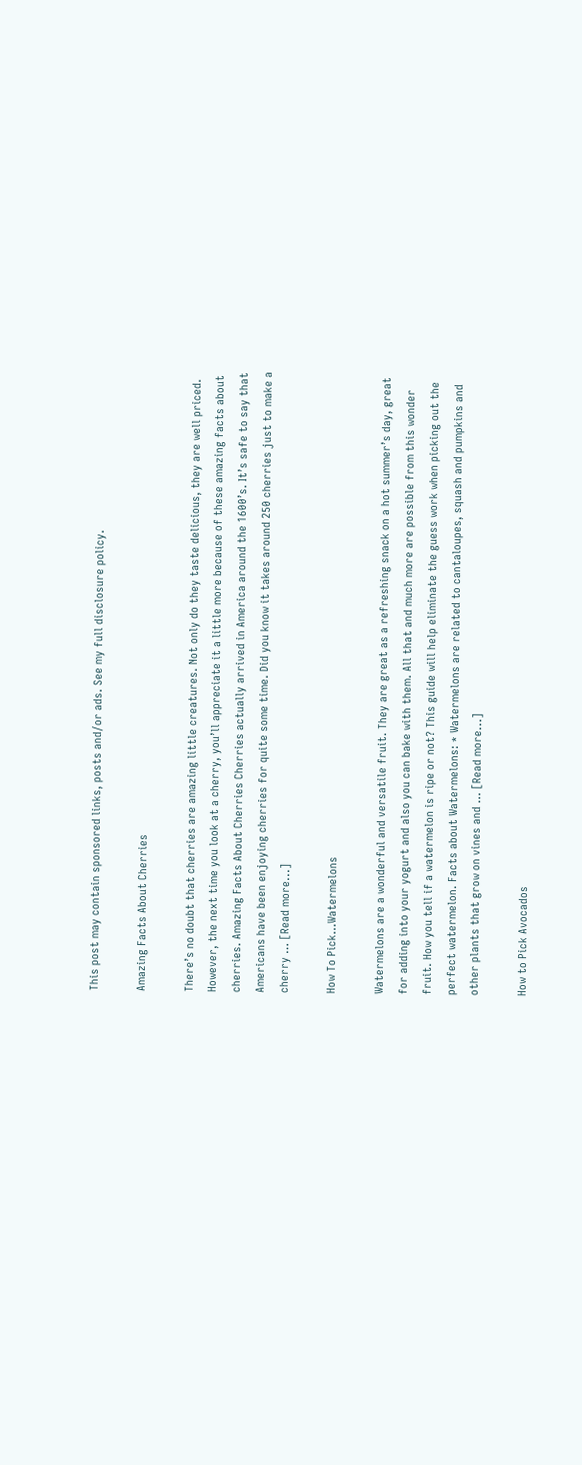This post may contain sponsored links, posts and/or ads. See my full disclosure policy.

Amazing Facts About Cherries

There’s no doubt that cherries are amazing little creatures. Not only do they taste delicious, they are well priced. However, the next time you look at a cherry, you’ll appreciate it a little more because of these amazing facts about cherries. Amazing Facts About Cherries Cherries actually arrived in America around the 1600’s. It’s safe to say that Americans have been enjoying cherries for quite some time. Did you know it takes around 250 cherries just to make a cherry … [Read more...]

How To Pick…Watermelons

Watermelons are a wonderful and versatile fruit. They are great as a refreshing snack on a hot summer’s day, great for adding into your yogurt and also you can bake with them. All that and much more are possible from this wonder fruit. How you tell if a watermelon is ripe or not? This guide will help eliminate the guess work when picking out the perfect watermelon. Facts about Watermelons: * Watermelons are related to cantaloupes, squash and pumpkins and other plants that grow on vines and … [Read more...]

How to Pick Avocados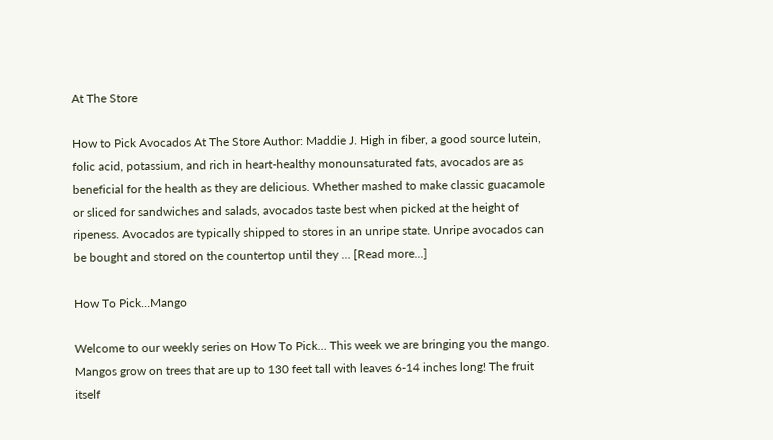At The Store

How to Pick Avocados At The Store Author: Maddie J. High in fiber, a good source lutein, folic acid, potassium, and rich in heart-healthy monounsaturated fats, avocados are as beneficial for the health as they are delicious. Whether mashed to make classic guacamole or sliced for sandwiches and salads, avocados taste best when picked at the height of ripeness. Avocados are typically shipped to stores in an unripe state. Unripe avocados can be bought and stored on the countertop until they … [Read more...]

How To Pick…Mango

Welcome to our weekly series on How To Pick… This week we are bringing you the mango. Mangos grow on trees that are up to 130 feet tall with leaves 6-14 inches long! The fruit itself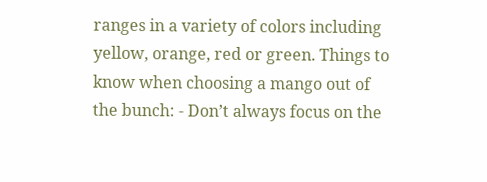ranges in a variety of colors including yellow, orange, red or green. Things to know when choosing a mango out of the bunch: - Don’t always focus on the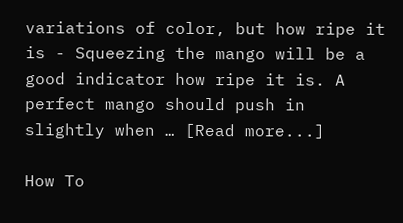variations of color, but how ripe it is - Squeezing the mango will be a good indicator how ripe it is. A perfect mango should push in slightly when … [Read more...]

How To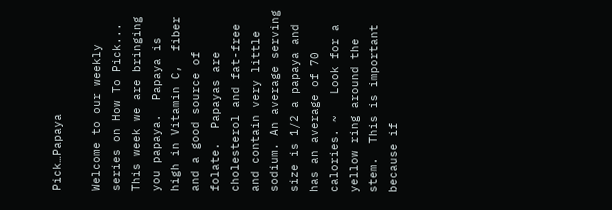Pick…Papaya

Welcome to our weekly series on How To Pick... This week we are bringing you papaya.  Papaya is high in Vitamin C,  fiber and a good source of folate.  Papayas are cholesterol and fat-free and contain very little sodium. An average serving size is 1/2 a papaya and has an average of 70 calories. ~   Look for a yellow ring around the stem.  This is important because if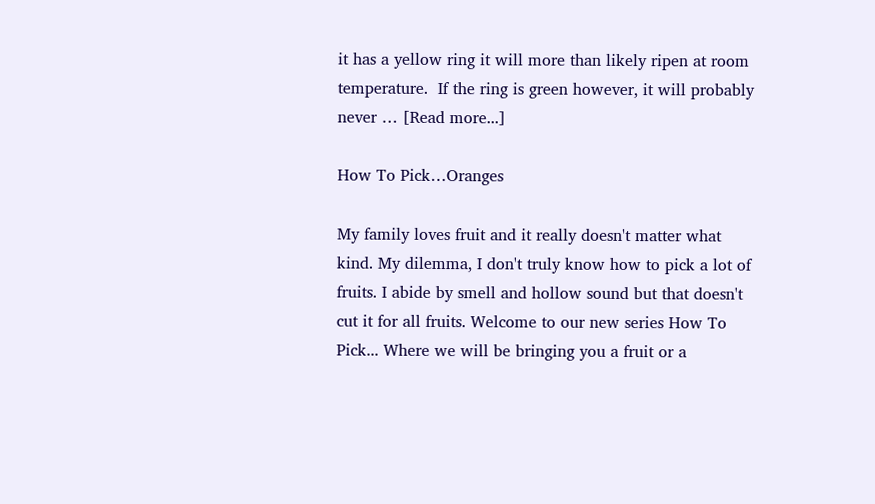it has a yellow ring it will more than likely ripen at room temperature.  If the ring is green however, it will probably never … [Read more...]

How To Pick…Oranges

My family loves fruit and it really doesn't matter what kind. My dilemma, I don't truly know how to pick a lot of fruits. I abide by smell and hollow sound but that doesn't cut it for all fruits. Welcome to our new series How To Pick... Where we will be bringing you a fruit or a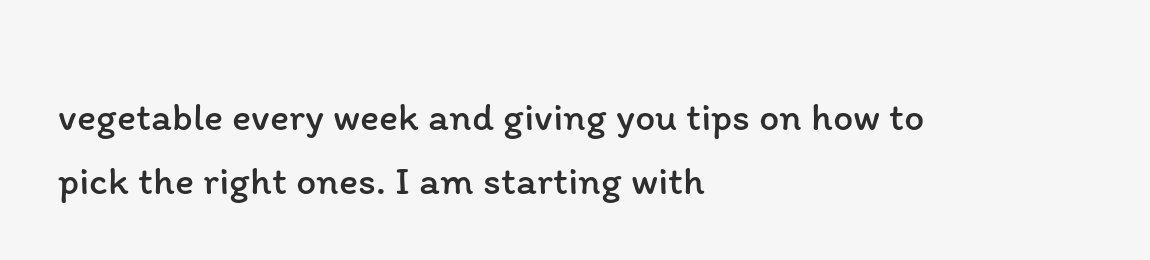vegetable every week and giving you tips on how to pick the right ones. I am starting with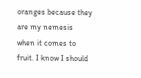oranges because they are my nemesis when it comes to fruit. I know I should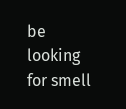be looking for smell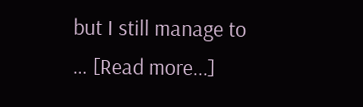but I still manage to … [Read more...]